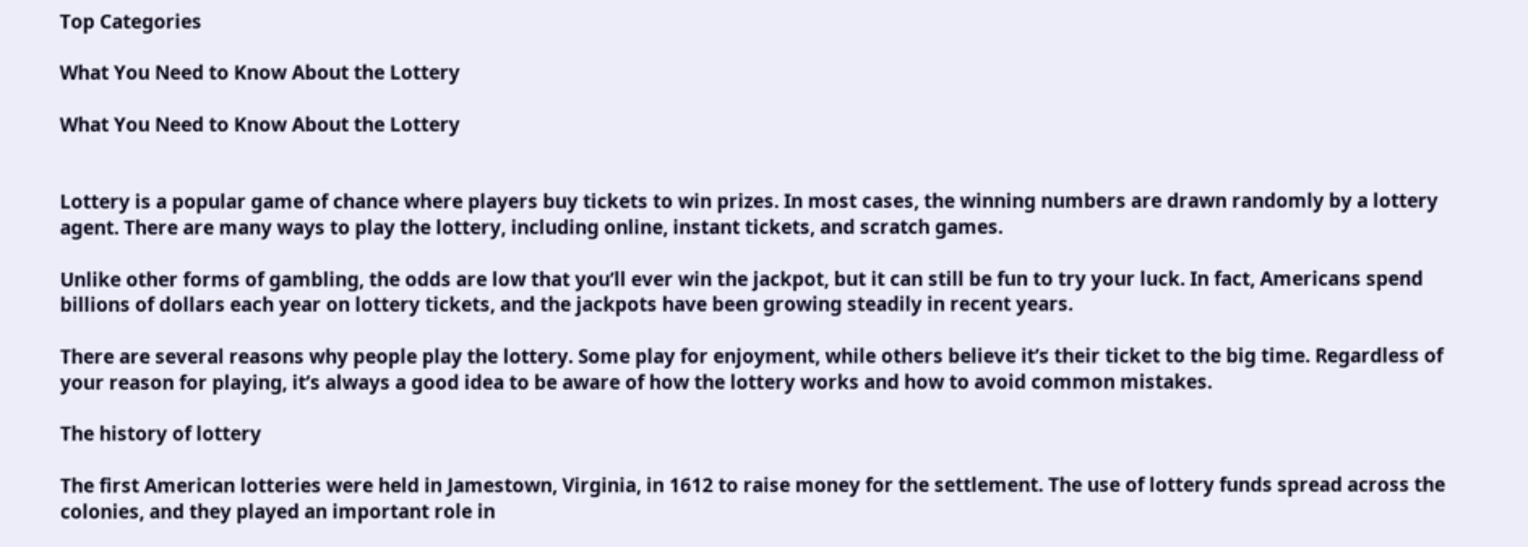Top Categories

What You Need to Know About the Lottery

What You Need to Know About the Lottery


Lottery is a popular game of chance where players buy tickets to win prizes. In most cases, the winning numbers are drawn randomly by a lottery agent. There are many ways to play the lottery, including online, instant tickets, and scratch games.

Unlike other forms of gambling, the odds are low that you’ll ever win the jackpot, but it can still be fun to try your luck. In fact, Americans spend billions of dollars each year on lottery tickets, and the jackpots have been growing steadily in recent years.

There are several reasons why people play the lottery. Some play for enjoyment, while others believe it’s their ticket to the big time. Regardless of your reason for playing, it’s always a good idea to be aware of how the lottery works and how to avoid common mistakes.

The history of lottery

The first American lotteries were held in Jamestown, Virginia, in 1612 to raise money for the settlement. The use of lottery funds spread across the colonies, and they played an important role in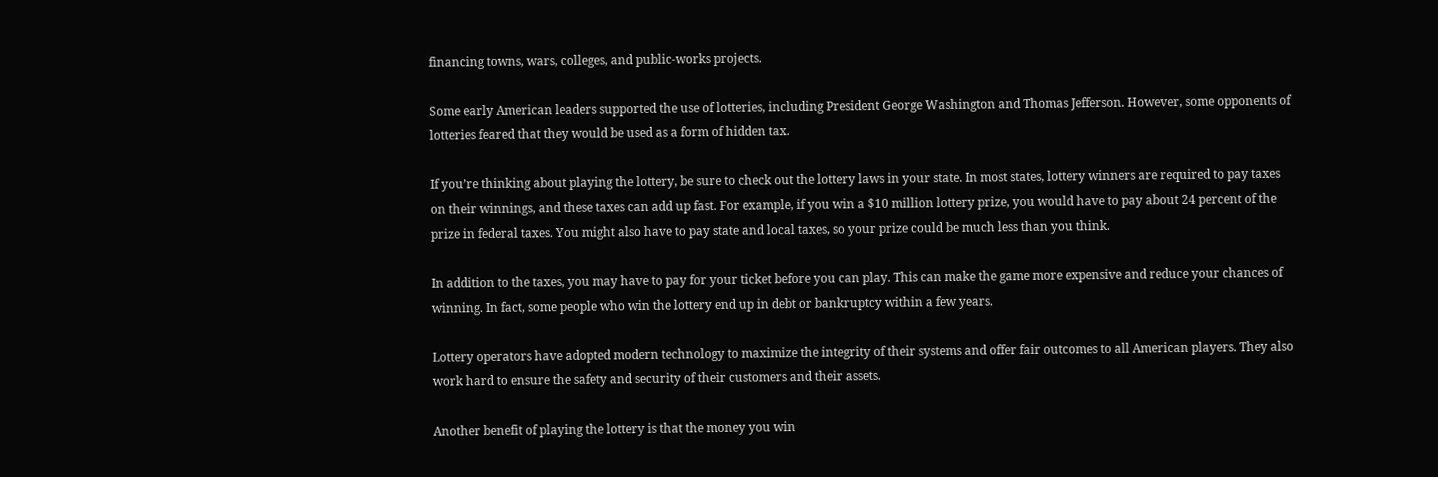financing towns, wars, colleges, and public-works projects.

Some early American leaders supported the use of lotteries, including President George Washington and Thomas Jefferson. However, some opponents of lotteries feared that they would be used as a form of hidden tax.

If you’re thinking about playing the lottery, be sure to check out the lottery laws in your state. In most states, lottery winners are required to pay taxes on their winnings, and these taxes can add up fast. For example, if you win a $10 million lottery prize, you would have to pay about 24 percent of the prize in federal taxes. You might also have to pay state and local taxes, so your prize could be much less than you think.

In addition to the taxes, you may have to pay for your ticket before you can play. This can make the game more expensive and reduce your chances of winning. In fact, some people who win the lottery end up in debt or bankruptcy within a few years.

Lottery operators have adopted modern technology to maximize the integrity of their systems and offer fair outcomes to all American players. They also work hard to ensure the safety and security of their customers and their assets.

Another benefit of playing the lottery is that the money you win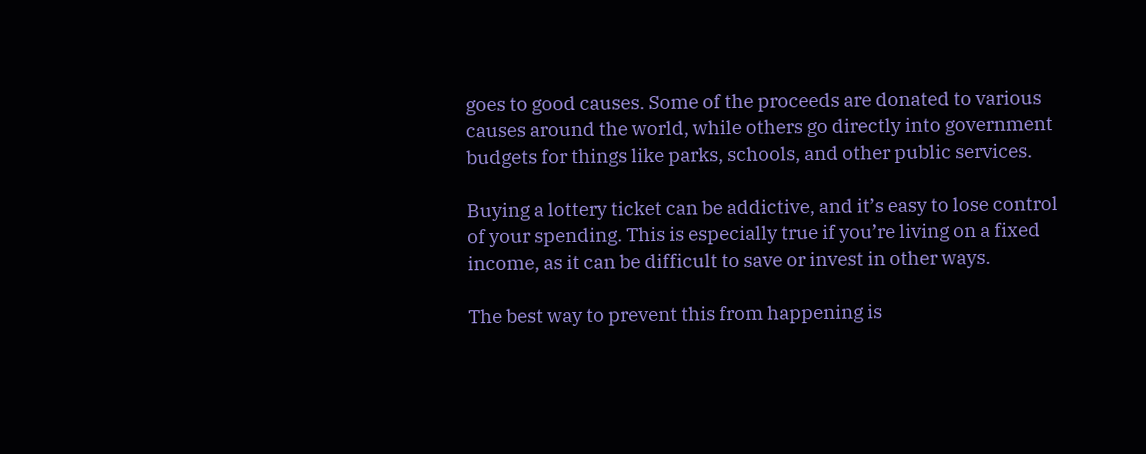goes to good causes. Some of the proceeds are donated to various causes around the world, while others go directly into government budgets for things like parks, schools, and other public services.

Buying a lottery ticket can be addictive, and it’s easy to lose control of your spending. This is especially true if you’re living on a fixed income, as it can be difficult to save or invest in other ways.

The best way to prevent this from happening is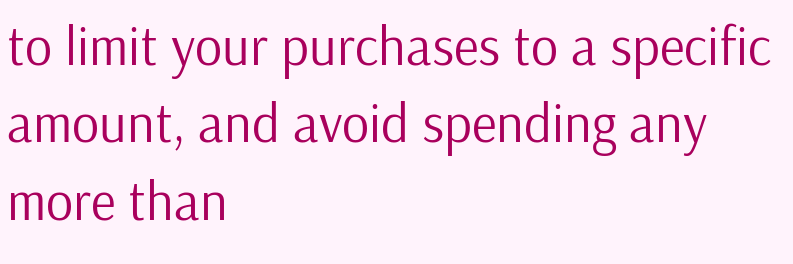to limit your purchases to a specific amount, and avoid spending any more than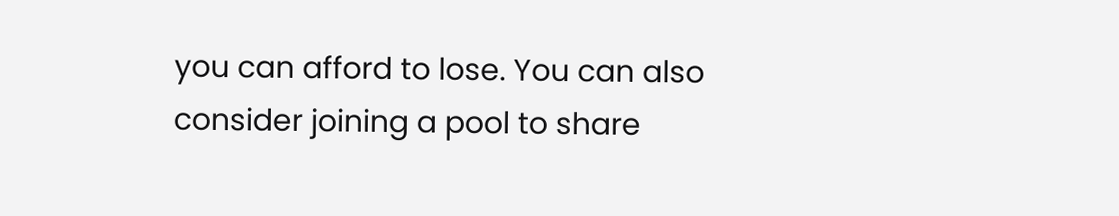you can afford to lose. You can also consider joining a pool to share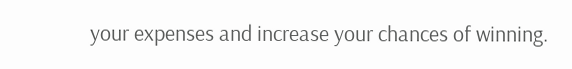your expenses and increase your chances of winning.